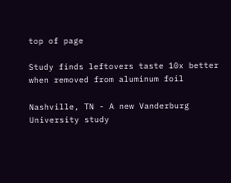top of page

Study finds leftovers taste 10x better when removed from aluminum foil

Nashville, TN - A new Vanderburg University study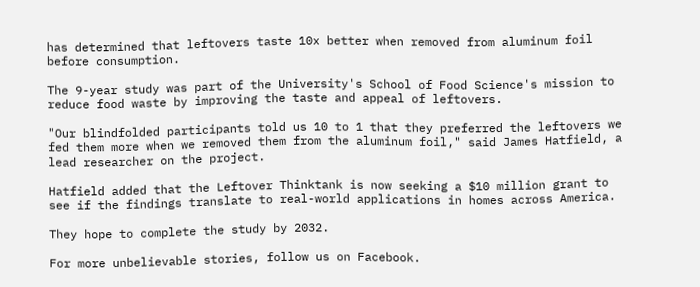has determined that leftovers taste 10x better when removed from aluminum foil before consumption.

The 9-year study was part of the University's School of Food Science's mission to reduce food waste by improving the taste and appeal of leftovers.

"Our blindfolded participants told us 10 to 1 that they preferred the leftovers we fed them more when we removed them from the aluminum foil," said James Hatfield, a lead researcher on the project.

Hatfield added that the Leftover Thinktank is now seeking a $10 million grant to see if the findings translate to real-world applications in homes across America.

They hope to complete the study by 2032.

For more unbelievable stories, follow us on Facebook.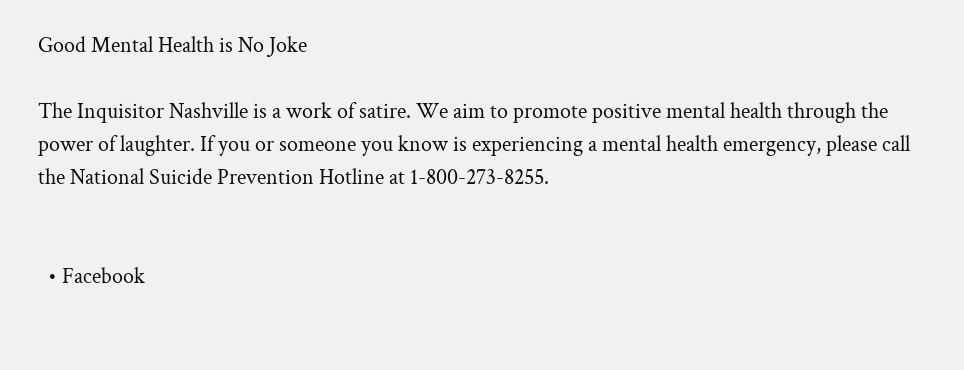Good Mental Health is No Joke

The Inquisitor Nashville is a work of satire. We aim to promote positive mental health through the power of laughter. If you or someone you know is experiencing a mental health emergency, please call the National Suicide Prevention Hotline at 1-800-273-8255.


  • Facebook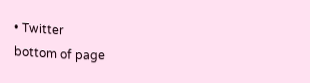• Twitter
bottom of page